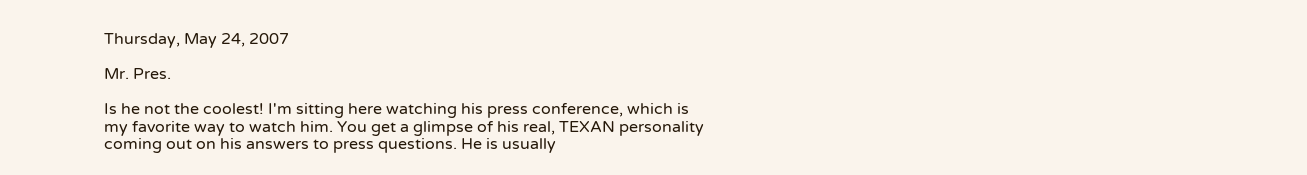Thursday, May 24, 2007

Mr. Pres.

Is he not the coolest! I'm sitting here watching his press conference, which is my favorite way to watch him. You get a glimpse of his real, TEXAN personality coming out on his answers to press questions. He is usually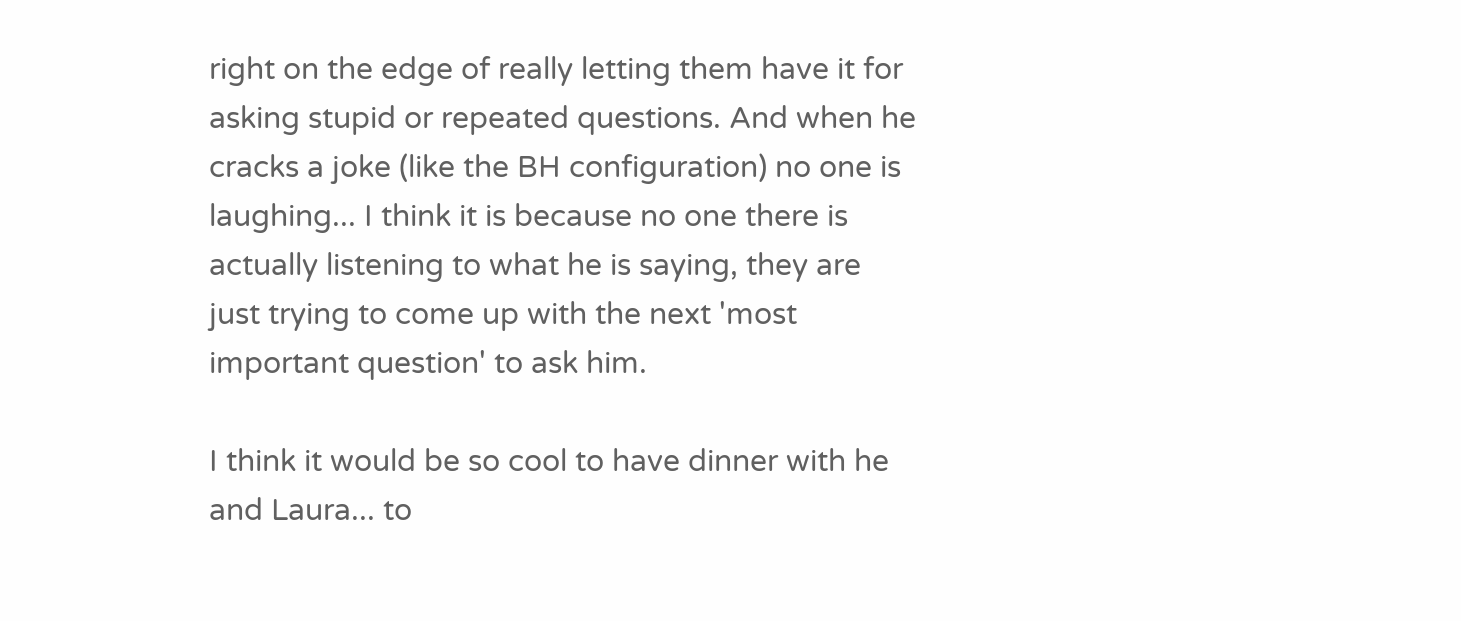right on the edge of really letting them have it for asking stupid or repeated questions. And when he cracks a joke (like the BH configuration) no one is laughing... I think it is because no one there is actually listening to what he is saying, they are just trying to come up with the next 'most important question' to ask him.

I think it would be so cool to have dinner with he and Laura... to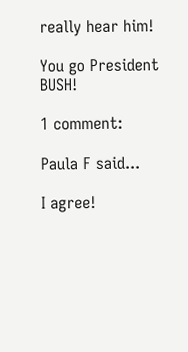really hear him!

You go President BUSH!

1 comment:

Paula F said...

I agree!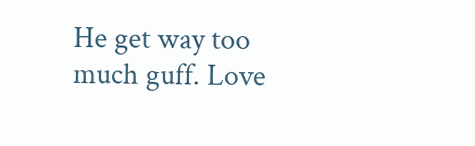He get way too much guff. Love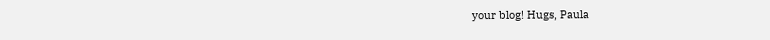your blog! Hugs, Paula